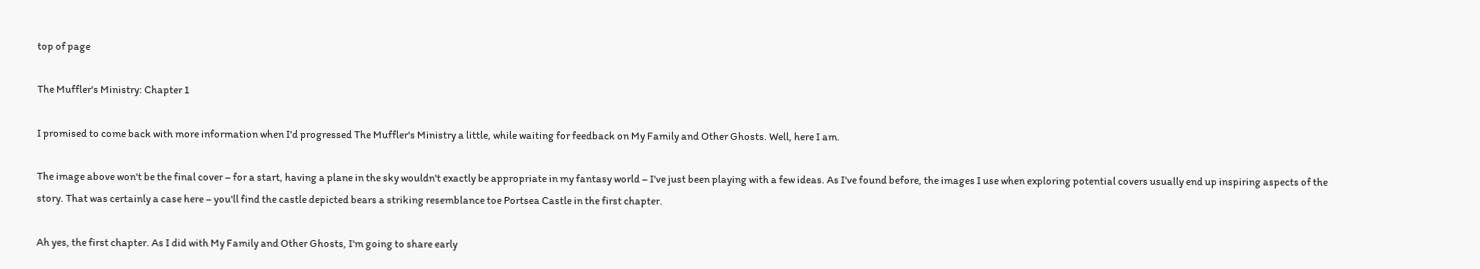top of page

The Muffler's Ministry: Chapter 1

I promised to come back with more information when I'd progressed The Muffler's Ministry a little, while waiting for feedback on My Family and Other Ghosts. Well, here I am.

The image above won't be the final cover – for a start, having a plane in the sky wouldn't exactly be appropriate in my fantasy world – I've just been playing with a few ideas. As I've found before, the images I use when exploring potential covers usually end up inspiring aspects of the story. That was certainly a case here – you'll find the castle depicted bears a striking resemblance toe Portsea Castle in the first chapter.

Ah yes, the first chapter. As I did with My Family and Other Ghosts, I'm going to share early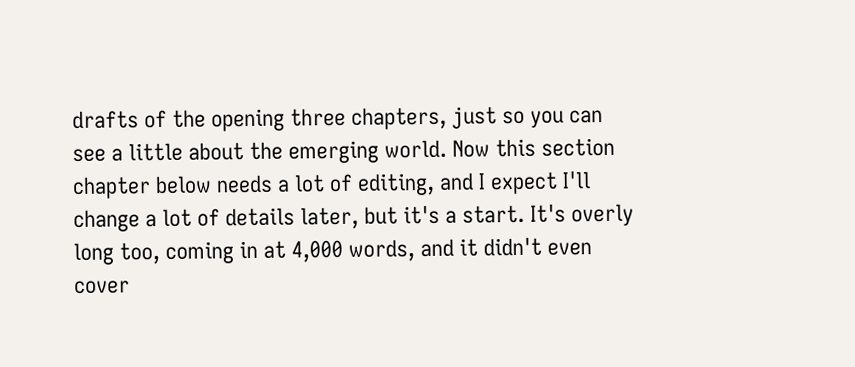drafts of the opening three chapters, just so you can see a little about the emerging world. Now this section chapter below needs a lot of editing, and I expect I'll change a lot of details later, but it's a start. It's overly long too, coming in at 4,000 words, and it didn't even cover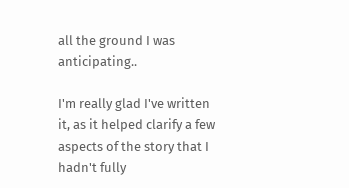all the ground I was anticipating..

I'm really glad I've written it, as it helped clarify a few aspects of the story that I hadn't fully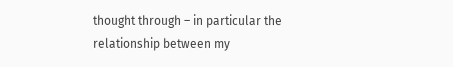thought through – in particular the relationship between my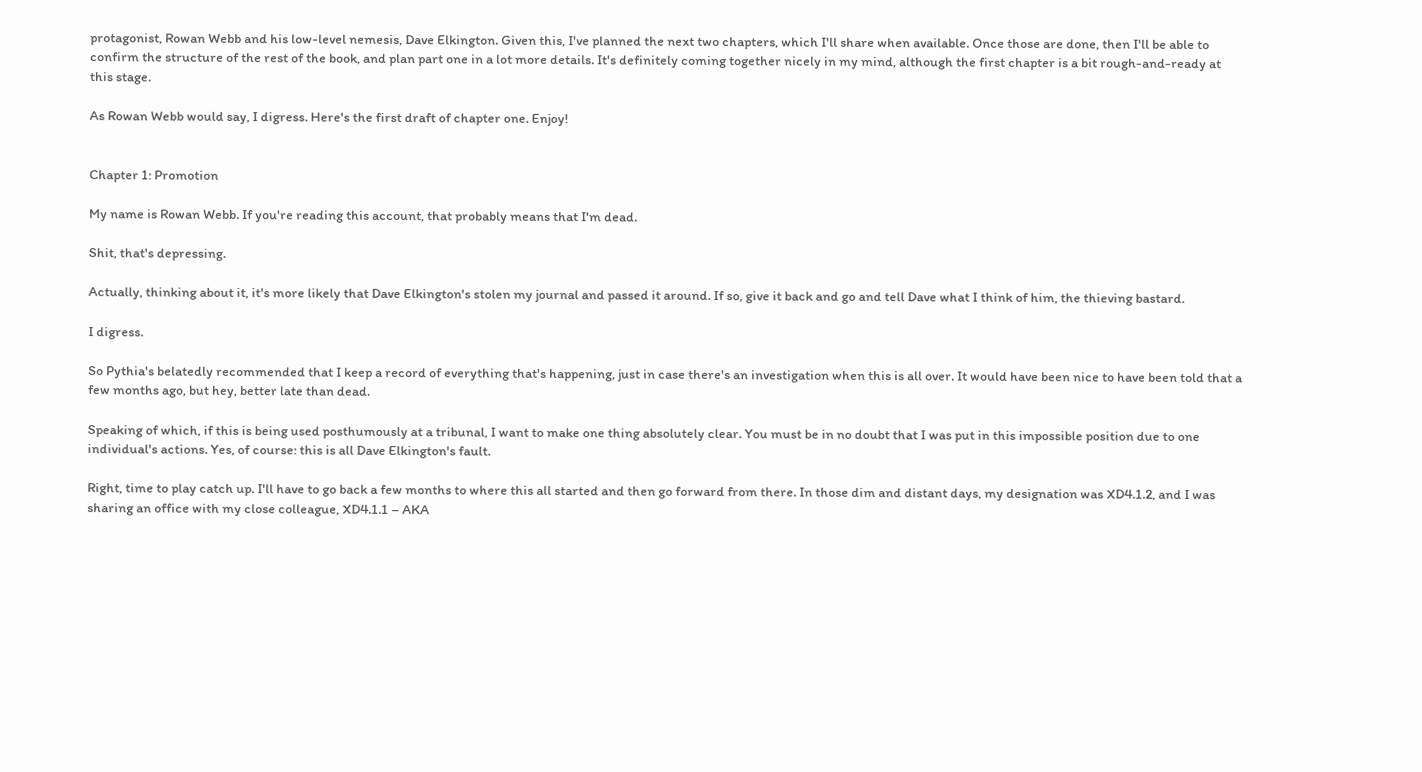protagonist, Rowan Webb and his low-level nemesis, Dave Elkington. Given this, I've planned the next two chapters, which I'll share when available. Once those are done, then I'll be able to confirm the structure of the rest of the book, and plan part one in a lot more details. It's definitely coming together nicely in my mind, although the first chapter is a bit rough-and-ready at this stage.

As Rowan Webb would say, I digress. Here's the first draft of chapter one. Enjoy!


Chapter 1: Promotion

My name is Rowan Webb. If you're reading this account, that probably means that I'm dead.

Shit, that's depressing.

Actually, thinking about it, it's more likely that Dave Elkington's stolen my journal and passed it around. If so, give it back and go and tell Dave what I think of him, the thieving bastard.

I digress.

So Pythia's belatedly recommended that I keep a record of everything that's happening, just in case there's an investigation when this is all over. It would have been nice to have been told that a few months ago, but hey, better late than dead.

Speaking of which, if this is being used posthumously at a tribunal, I want to make one thing absolutely clear. You must be in no doubt that I was put in this impossible position due to one individual's actions. Yes, of course: this is all Dave Elkington's fault.

Right, time to play catch up. I'll have to go back a few months to where this all started and then go forward from there. In those dim and distant days, my designation was XD4.1.2, and I was sharing an office with my close colleague, XD4.1.1 – AKA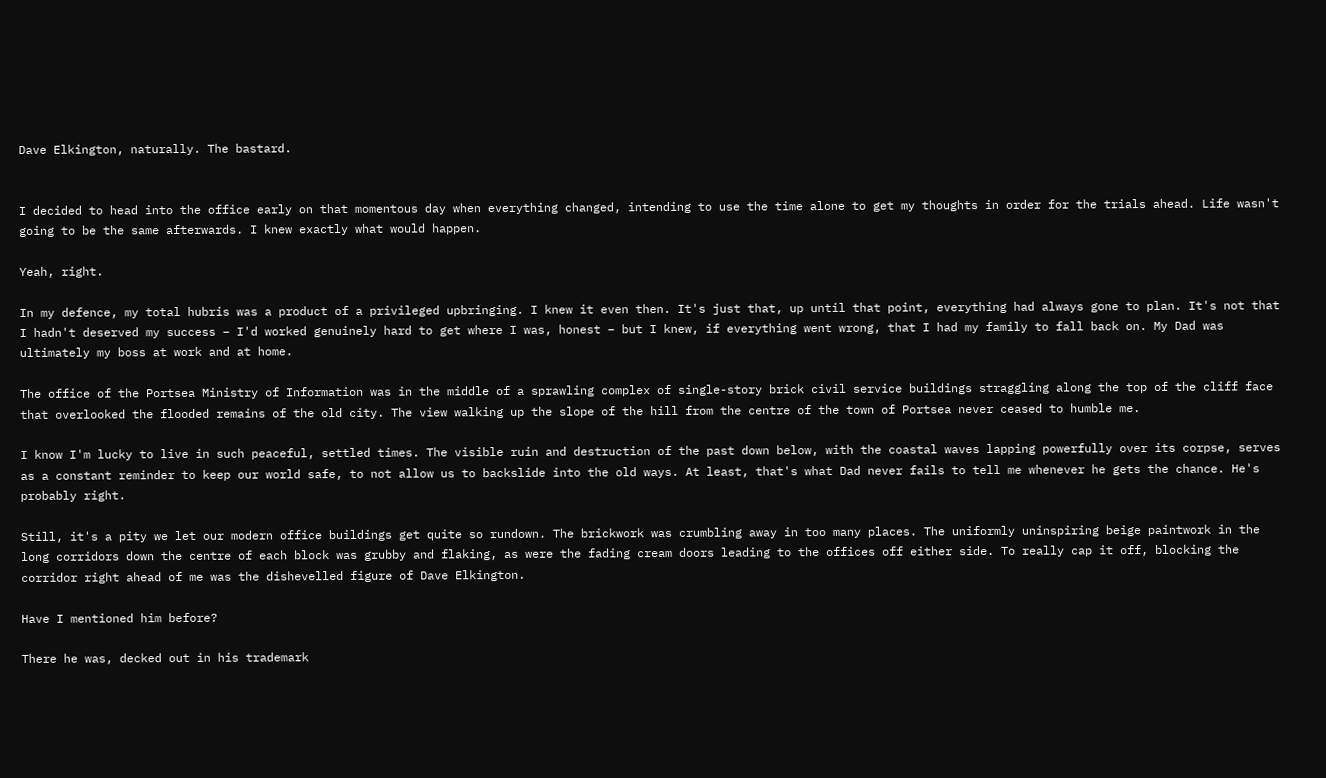Dave Elkington, naturally. The bastard.


I decided to head into the office early on that momentous day when everything changed, intending to use the time alone to get my thoughts in order for the trials ahead. Life wasn't going to be the same afterwards. I knew exactly what would happen.

Yeah, right.

In my defence, my total hubris was a product of a privileged upbringing. I knew it even then. It's just that, up until that point, everything had always gone to plan. It's not that I hadn't deserved my success – I'd worked genuinely hard to get where I was, honest – but I knew, if everything went wrong, that I had my family to fall back on. My Dad was ultimately my boss at work and at home.

The office of the Portsea Ministry of Information was in the middle of a sprawling complex of single-story brick civil service buildings straggling along the top of the cliff face that overlooked the flooded remains of the old city. The view walking up the slope of the hill from the centre of the town of Portsea never ceased to humble me.

I know I'm lucky to live in such peaceful, settled times. The visible ruin and destruction of the past down below, with the coastal waves lapping powerfully over its corpse, serves as a constant reminder to keep our world safe, to not allow us to backslide into the old ways. At least, that's what Dad never fails to tell me whenever he gets the chance. He's probably right.

Still, it's a pity we let our modern office buildings get quite so rundown. The brickwork was crumbling away in too many places. The uniformly uninspiring beige paintwork in the long corridors down the centre of each block was grubby and flaking, as were the fading cream doors leading to the offices off either side. To really cap it off, blocking the corridor right ahead of me was the dishevelled figure of Dave Elkington.

Have I mentioned him before?

There he was, decked out in his trademark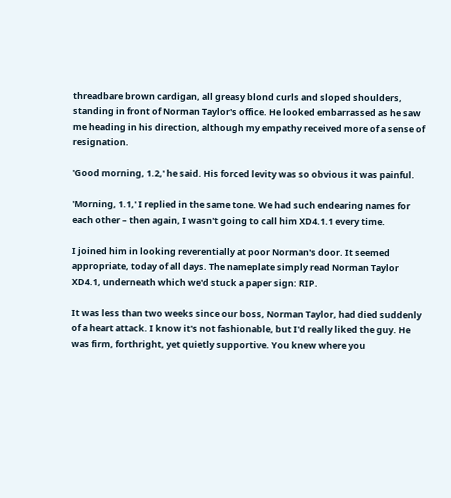threadbare brown cardigan, all greasy blond curls and sloped shoulders, standing in front of Norman Taylor's office. He looked embarrassed as he saw me heading in his direction, although my empathy received more of a sense of resignation.

'Good morning, 1.2,' he said. His forced levity was so obvious it was painful.

'Morning, 1.1,' I replied in the same tone. We had such endearing names for each other – then again, I wasn't going to call him XD4.1.1 every time.

I joined him in looking reverentially at poor Norman's door. It seemed appropriate, today of all days. The nameplate simply read Norman Taylor XD4.1, underneath which we'd stuck a paper sign: RIP.

It was less than two weeks since our boss, Norman Taylor, had died suddenly of a heart attack. I know it's not fashionable, but I'd really liked the guy. He was firm, forthright, yet quietly supportive. You knew where you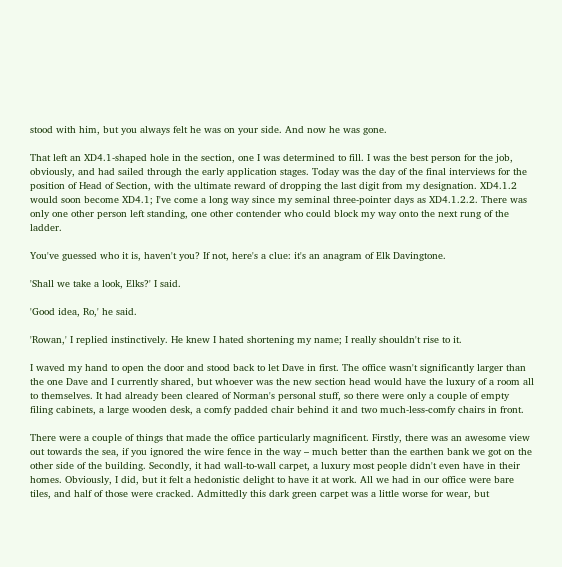stood with him, but you always felt he was on your side. And now he was gone.

That left an XD4.1-shaped hole in the section, one I was determined to fill. I was the best person for the job, obviously, and had sailed through the early application stages. Today was the day of the final interviews for the position of Head of Section, with the ultimate reward of dropping the last digit from my designation. XD4.1.2 would soon become XD4.1; I've come a long way since my seminal three-pointer days as XD4.1.2.2. There was only one other person left standing, one other contender who could block my way onto the next rung of the ladder.

You've guessed who it is, haven't you? If not, here's a clue: it's an anagram of Elk Davingtone.

'Shall we take a look, Elks?' I said.

'Good idea, Ro,' he said.

'Rowan,' I replied instinctively. He knew I hated shortening my name; I really shouldn't rise to it.

I waved my hand to open the door and stood back to let Dave in first. The office wasn't significantly larger than the one Dave and I currently shared, but whoever was the new section head would have the luxury of a room all to themselves. It had already been cleared of Norman's personal stuff, so there were only a couple of empty filing cabinets, a large wooden desk, a comfy padded chair behind it and two much-less-comfy chairs in front.

There were a couple of things that made the office particularly magnificent. Firstly, there was an awesome view out towards the sea, if you ignored the wire fence in the way – much better than the earthen bank we got on the other side of the building. Secondly, it had wall-to-wall carpet, a luxury most people didn't even have in their homes. Obviously, I did, but it felt a hedonistic delight to have it at work. All we had in our office were bare tiles, and half of those were cracked. Admittedly this dark green carpet was a little worse for wear, but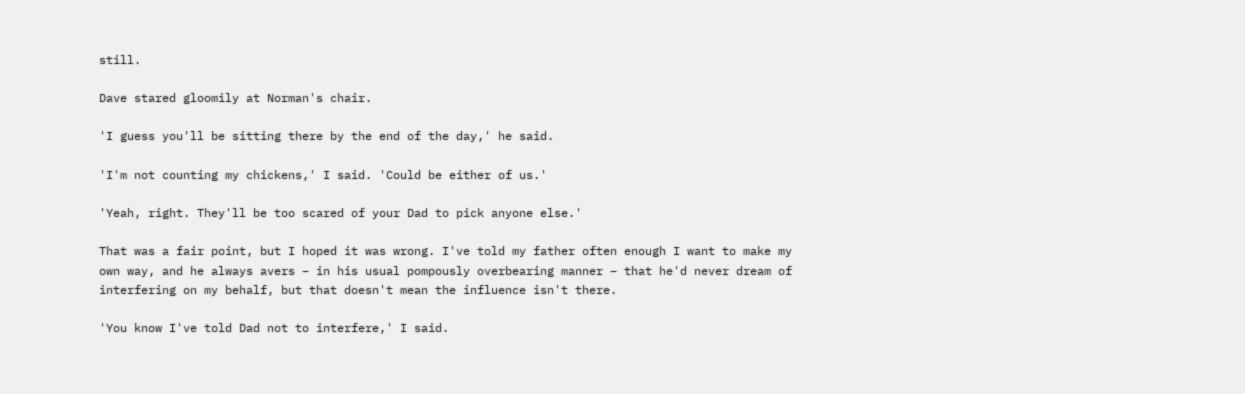still.

Dave stared gloomily at Norman's chair.

'I guess you'll be sitting there by the end of the day,' he said.

'I'm not counting my chickens,' I said. 'Could be either of us.'

'Yeah, right. They'll be too scared of your Dad to pick anyone else.'

That was a fair point, but I hoped it was wrong. I've told my father often enough I want to make my own way, and he always avers – in his usual pompously overbearing manner – that he'd never dream of interfering on my behalf, but that doesn't mean the influence isn't there.

'You know I've told Dad not to interfere,' I said.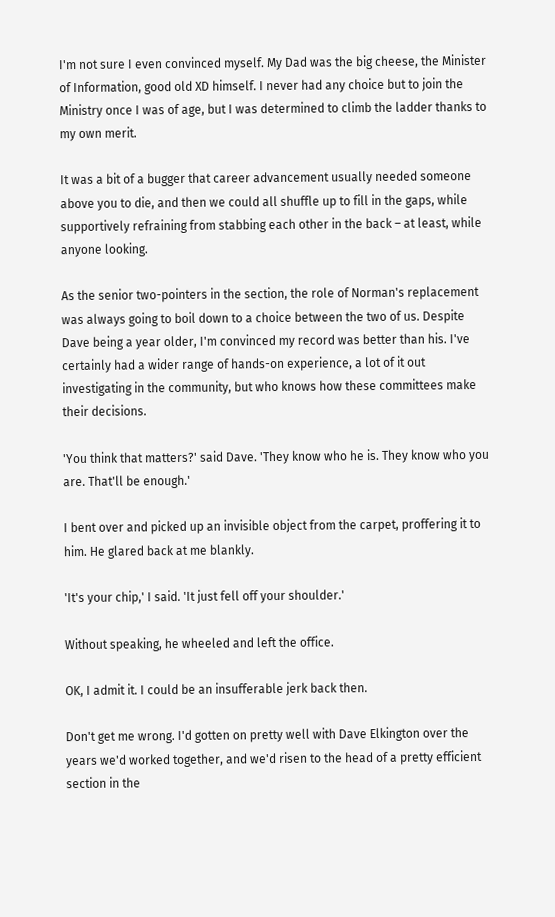I'm not sure I even convinced myself. My Dad was the big cheese, the Minister of Information, good old XD himself. I never had any choice but to join the Ministry once I was of age, but I was determined to climb the ladder thanks to my own merit.

It was a bit of a bugger that career advancement usually needed someone above you to die, and then we could all shuffle up to fill in the gaps, while supportively refraining from stabbing each other in the back – at least, while anyone looking.

As the senior two-pointers in the section, the role of Norman's replacement was always going to boil down to a choice between the two of us. Despite Dave being a year older, I'm convinced my record was better than his. I've certainly had a wider range of hands-on experience, a lot of it out investigating in the community, but who knows how these committees make their decisions.

'You think that matters?' said Dave. 'They know who he is. They know who you are. That'll be enough.'

I bent over and picked up an invisible object from the carpet, proffering it to him. He glared back at me blankly.

'It's your chip,' I said. 'It just fell off your shoulder.'

Without speaking, he wheeled and left the office.

OK, I admit it. I could be an insufferable jerk back then.

Don't get me wrong. I'd gotten on pretty well with Dave Elkington over the years we'd worked together, and we'd risen to the head of a pretty efficient section in the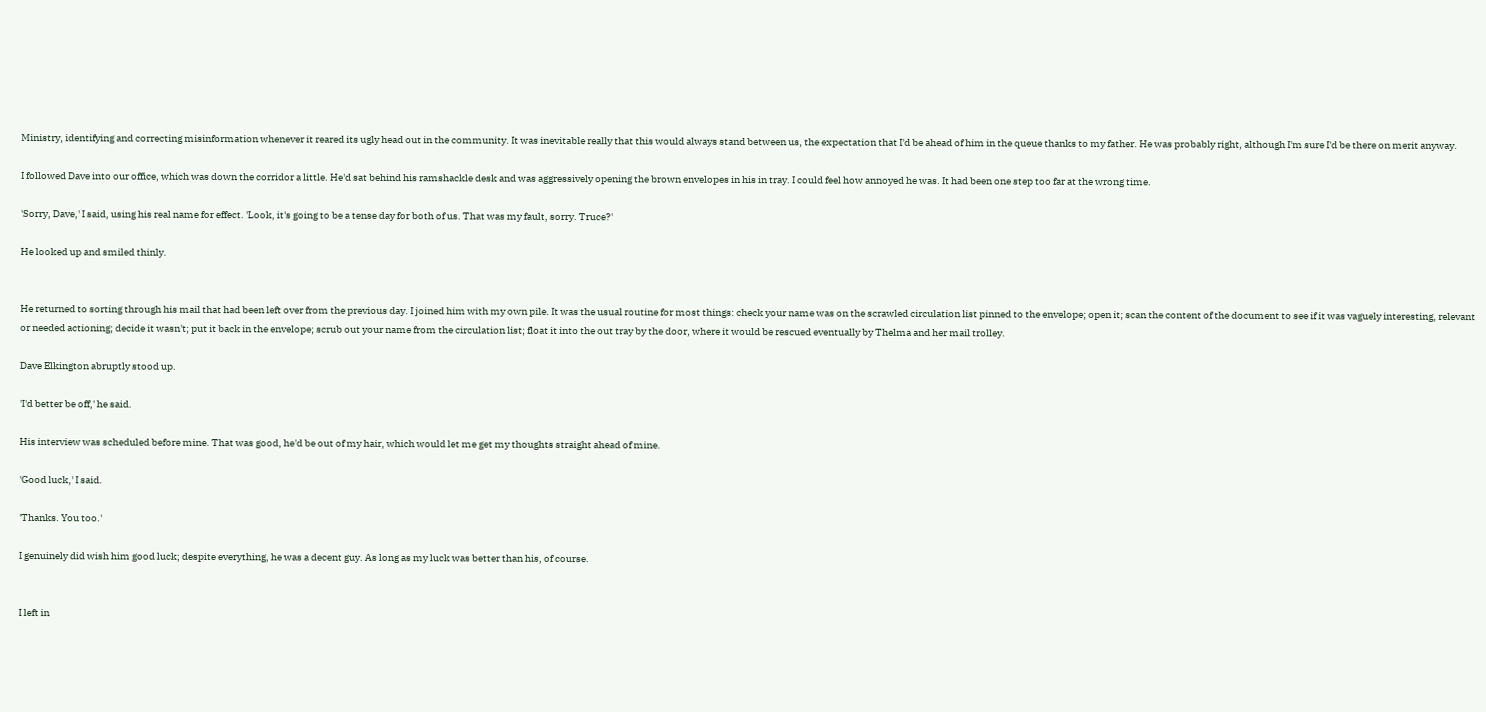Ministry, identifying and correcting misinformation whenever it reared its ugly head out in the community. It was inevitable really that this would always stand between us, the expectation that I'd be ahead of him in the queue thanks to my father. He was probably right, although I'm sure I'd be there on merit anyway.

I followed Dave into our office, which was down the corridor a little. He'd sat behind his ramshackle desk and was aggressively opening the brown envelopes in his in tray. I could feel how annoyed he was. It had been one step too far at the wrong time.

'Sorry, Dave,' I said, using his real name for effect. 'Look, it's going to be a tense day for both of us. That was my fault, sorry. Truce?'

He looked up and smiled thinly.


He returned to sorting through his mail that had been left over from the previous day. I joined him with my own pile. It was the usual routine for most things: check your name was on the scrawled circulation list pinned to the envelope; open it; scan the content of the document to see if it was vaguely interesting, relevant or needed actioning; decide it wasn't; put it back in the envelope; scrub out your name from the circulation list; float it into the out tray by the door, where it would be rescued eventually by Thelma and her mail trolley.

Dave Elkington abruptly stood up.

'I'd better be off,' he said.

His interview was scheduled before mine. That was good, he'd be out of my hair, which would let me get my thoughts straight ahead of mine.

'Good luck,' I said.

'Thanks. You too.'

I genuinely did wish him good luck; despite everything, he was a decent guy. As long as my luck was better than his, of course.


I left in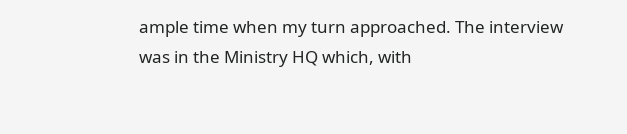ample time when my turn approached. The interview was in the Ministry HQ which, with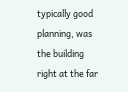typically good planning, was the building right at the far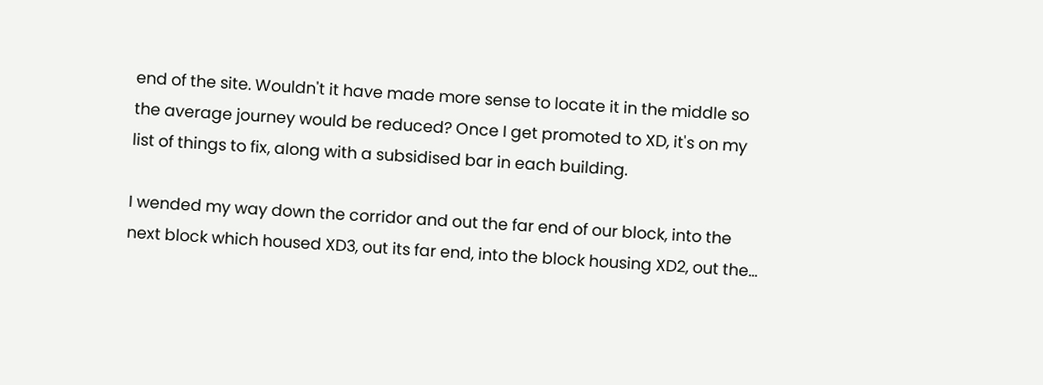end of the site. Wouldn't it have made more sense to locate it in the middle so the average journey would be reduced? Once I get promoted to XD, it's on my list of things to fix, along with a subsidised bar in each building.

I wended my way down the corridor and out the far end of our block, into the next block which housed XD3, out its far end, into the block housing XD2, out the…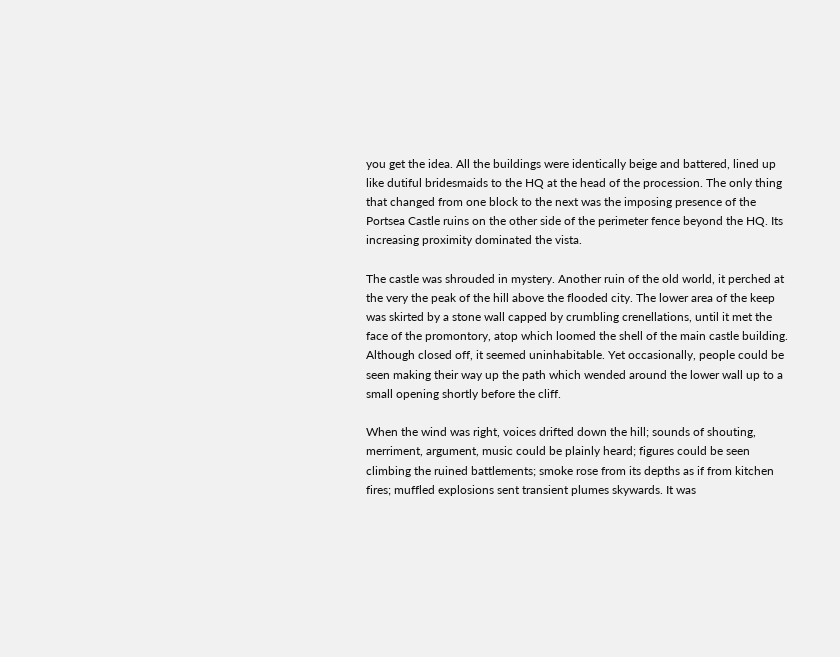you get the idea. All the buildings were identically beige and battered, lined up like dutiful bridesmaids to the HQ at the head of the procession. The only thing that changed from one block to the next was the imposing presence of the Portsea Castle ruins on the other side of the perimeter fence beyond the HQ. Its increasing proximity dominated the vista.

The castle was shrouded in mystery. Another ruin of the old world, it perched at the very the peak of the hill above the flooded city. The lower area of the keep was skirted by a stone wall capped by crumbling crenellations, until it met the face of the promontory, atop which loomed the shell of the main castle building. Although closed off, it seemed uninhabitable. Yet occasionally, people could be seen making their way up the path which wended around the lower wall up to a small opening shortly before the cliff.

When the wind was right, voices drifted down the hill; sounds of shouting, merriment, argument, music could be plainly heard; figures could be seen climbing the ruined battlements; smoke rose from its depths as if from kitchen fires; muffled explosions sent transient plumes skywards. It was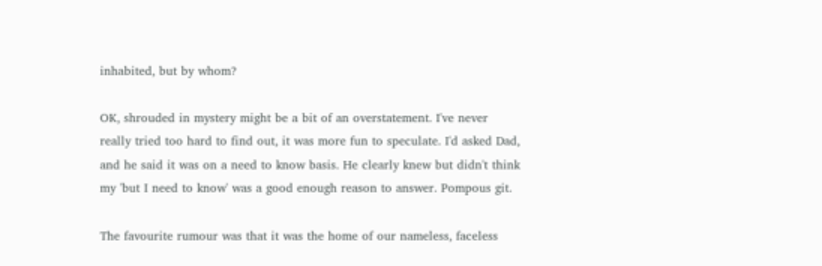inhabited, but by whom?

OK, shrouded in mystery might be a bit of an overstatement. I've never really tried too hard to find out, it was more fun to speculate. I'd asked Dad, and he said it was on a need to know basis. He clearly knew but didn't think my 'but I need to know' was a good enough reason to answer. Pompous git.

The favourite rumour was that it was the home of our nameless, faceless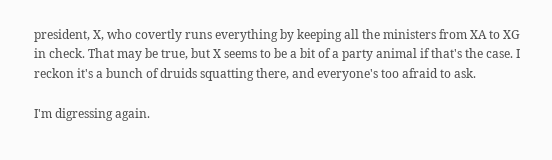president, X, who covertly runs everything by keeping all the ministers from XA to XG in check. That may be true, but X seems to be a bit of a party animal if that's the case. I reckon it's a bunch of druids squatting there, and everyone's too afraid to ask.

I'm digressing again.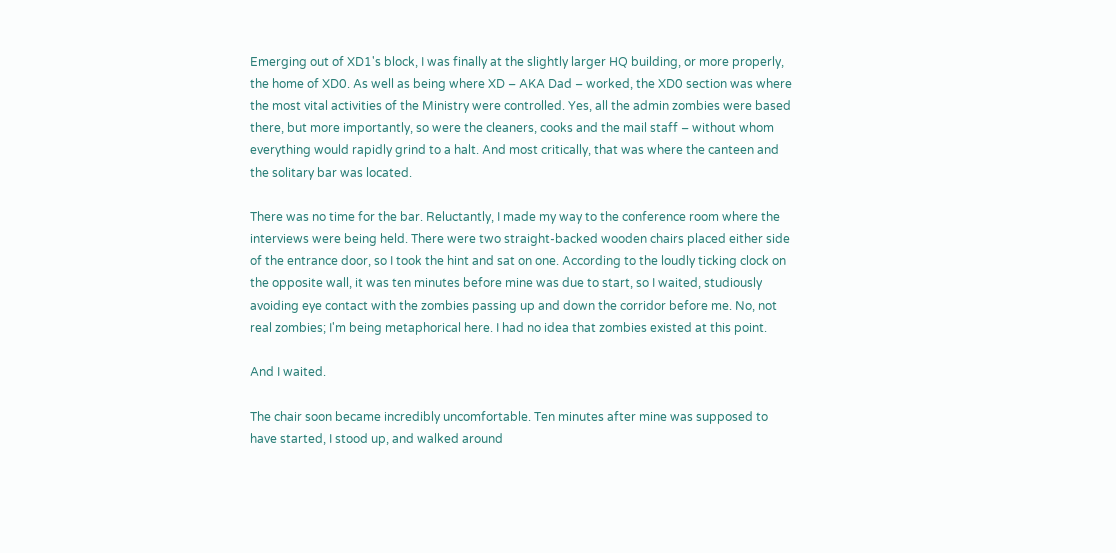Emerging out of XD1's block, I was finally at the slightly larger HQ building, or more properly, the home of XD0. As well as being where XD – AKA Dad – worked, the XD0 section was where the most vital activities of the Ministry were controlled. Yes, all the admin zombies were based there, but more importantly, so were the cleaners, cooks and the mail staff – without whom everything would rapidly grind to a halt. And most critically, that was where the canteen and the solitary bar was located.

There was no time for the bar. Reluctantly, I made my way to the conference room where the interviews were being held. There were two straight-backed wooden chairs placed either side of the entrance door, so I took the hint and sat on one. According to the loudly ticking clock on the opposite wall, it was ten minutes before mine was due to start, so I waited, studiously avoiding eye contact with the zombies passing up and down the corridor before me. No, not real zombies; I'm being metaphorical here. I had no idea that zombies existed at this point.

And I waited.

The chair soon became incredibly uncomfortable. Ten minutes after mine was supposed to have started, I stood up, and walked around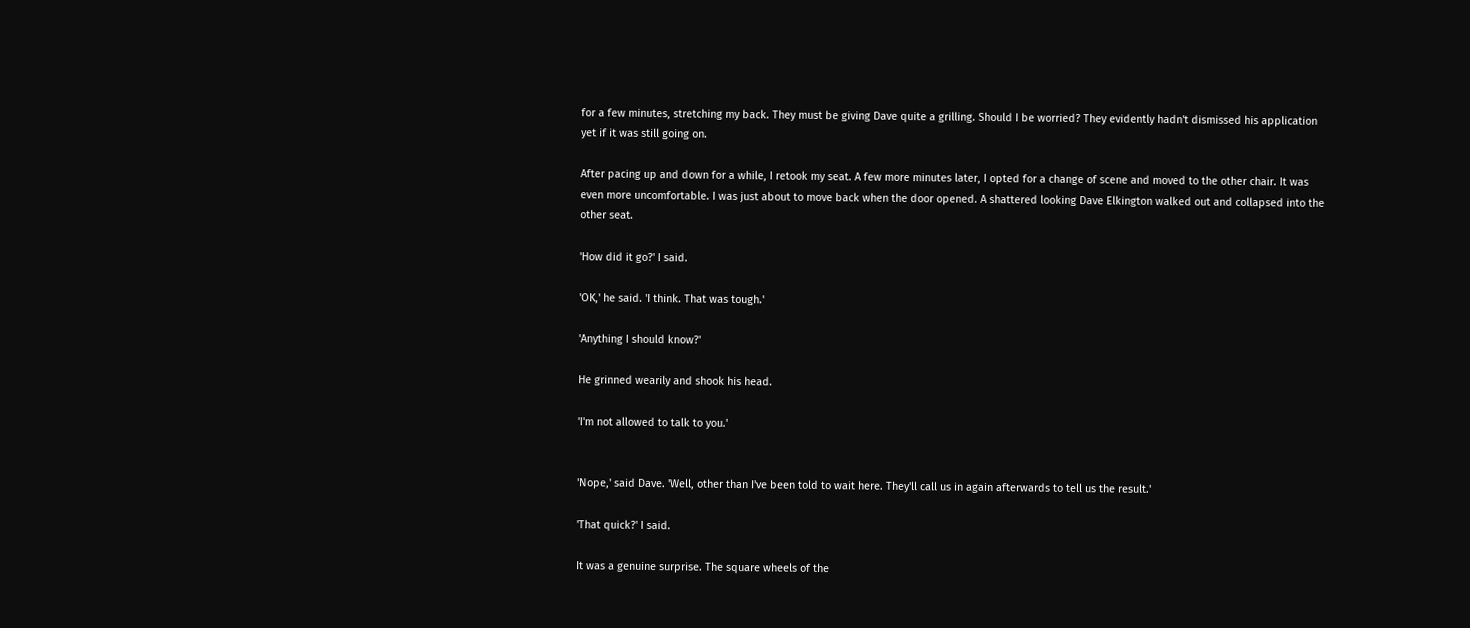for a few minutes, stretching my back. They must be giving Dave quite a grilling. Should I be worried? They evidently hadn't dismissed his application yet if it was still going on.

After pacing up and down for a while, I retook my seat. A few more minutes later, I opted for a change of scene and moved to the other chair. It was even more uncomfortable. I was just about to move back when the door opened. A shattered looking Dave Elkington walked out and collapsed into the other seat.

'How did it go?' I said.

'OK,' he said. 'I think. That was tough.'

'Anything I should know?'

He grinned wearily and shook his head.

'I'm not allowed to talk to you.'


'Nope,' said Dave. 'Well, other than I've been told to wait here. They'll call us in again afterwards to tell us the result.'

'That quick?' I said.

It was a genuine surprise. The square wheels of the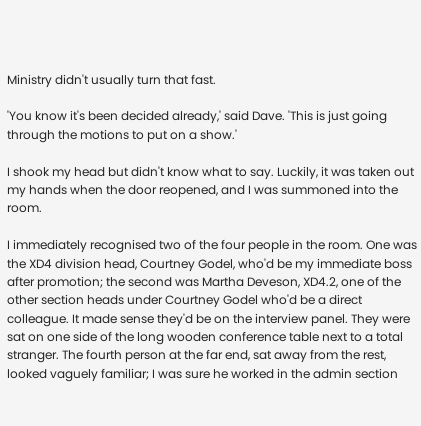Ministry didn't usually turn that fast.

'You know it's been decided already,' said Dave. 'This is just going through the motions to put on a show.'

I shook my head but didn't know what to say. Luckily, it was taken out my hands when the door reopened, and I was summoned into the room.

I immediately recognised two of the four people in the room. One was the XD4 division head, Courtney Godel, who'd be my immediate boss after promotion; the second was Martha Deveson, XD4.2, one of the other section heads under Courtney Godel who'd be a direct colleague. It made sense they'd be on the interview panel. They were sat on one side of the long wooden conference table next to a total stranger. The fourth person at the far end, sat away from the rest, looked vaguely familiar; I was sure he worked in the admin section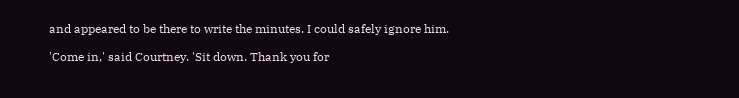and appeared to be there to write the minutes. I could safely ignore him.

'Come in,' said Courtney. 'Sit down. Thank you for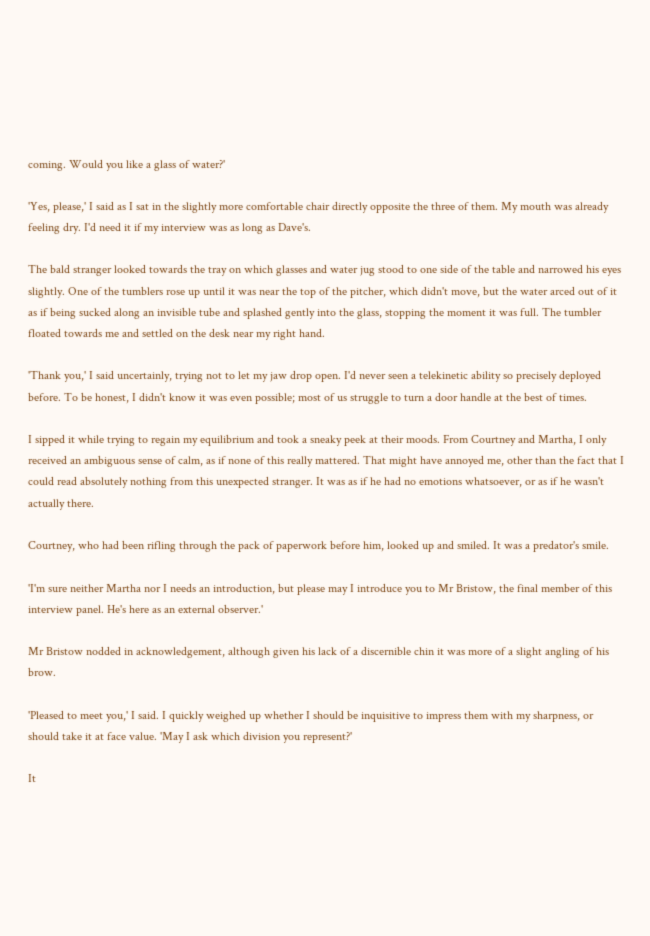coming. Would you like a glass of water?'

'Yes, please,' I said as I sat in the slightly more comfortable chair directly opposite the three of them. My mouth was already feeling dry. I'd need it if my interview was as long as Dave's.

The bald stranger looked towards the tray on which glasses and water jug stood to one side of the table and narrowed his eyes slightly. One of the tumblers rose up until it was near the top of the pitcher, which didn't move, but the water arced out of it as if being sucked along an invisible tube and splashed gently into the glass, stopping the moment it was full. The tumbler floated towards me and settled on the desk near my right hand.

'Thank you,' I said uncertainly, trying not to let my jaw drop open. I'd never seen a telekinetic ability so precisely deployed before. To be honest, I didn't know it was even possible; most of us struggle to turn a door handle at the best of times.

I sipped it while trying to regain my equilibrium and took a sneaky peek at their moods. From Courtney and Martha, I only received an ambiguous sense of calm, as if none of this really mattered. That might have annoyed me, other than the fact that I could read absolutely nothing from this unexpected stranger. It was as if he had no emotions whatsoever, or as if he wasn't actually there.

Courtney, who had been rifling through the pack of paperwork before him, looked up and smiled. It was a predator's smile.

'I'm sure neither Martha nor I needs an introduction, but please may I introduce you to Mr Bristow, the final member of this interview panel. He's here as an external observer.'

Mr Bristow nodded in acknowledgement, although given his lack of a discernible chin it was more of a slight angling of his brow.

'Pleased to meet you,' I said. I quickly weighed up whether I should be inquisitive to impress them with my sharpness, or should take it at face value. 'May I ask which division you represent?'

It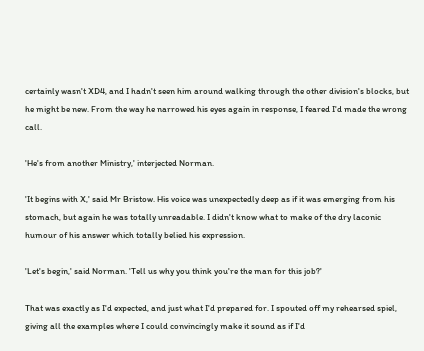certainly wasn't XD4, and I hadn't seen him around walking through the other division's blocks, but he might be new. From the way he narrowed his eyes again in response, I feared I'd made the wrong call.

'He's from another Ministry,' interjected Norman.

'It begins with X,' said Mr Bristow. His voice was unexpectedly deep as if it was emerging from his stomach, but again he was totally unreadable. I didn't know what to make of the dry laconic humour of his answer which totally belied his expression.

'Let's begin,' said Norman. 'Tell us why you think you're the man for this job?'

That was exactly as I'd expected, and just what I'd prepared for. I spouted off my rehearsed spiel, giving all the examples where I could convincingly make it sound as if I'd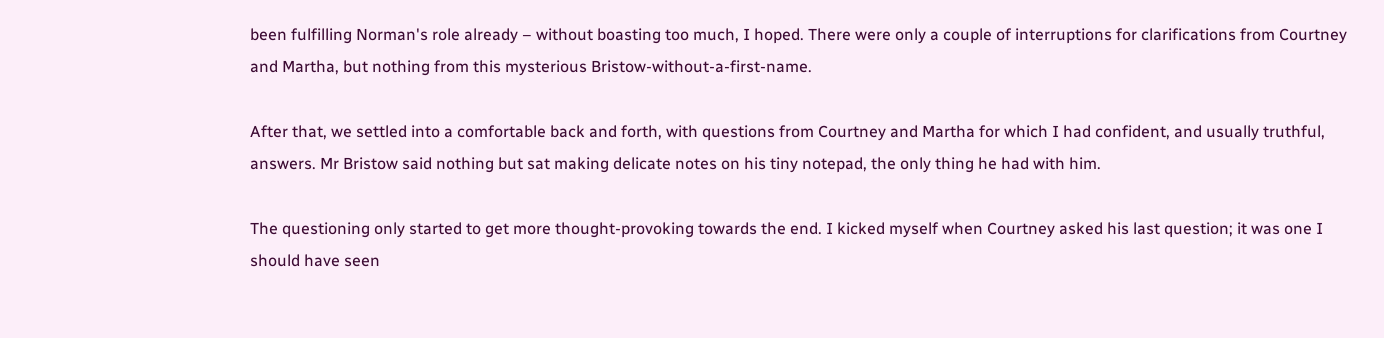been fulfilling Norman's role already – without boasting too much, I hoped. There were only a couple of interruptions for clarifications from Courtney and Martha, but nothing from this mysterious Bristow-without-a-first-name.

After that, we settled into a comfortable back and forth, with questions from Courtney and Martha for which I had confident, and usually truthful, answers. Mr Bristow said nothing but sat making delicate notes on his tiny notepad, the only thing he had with him.

The questioning only started to get more thought-provoking towards the end. I kicked myself when Courtney asked his last question; it was one I should have seen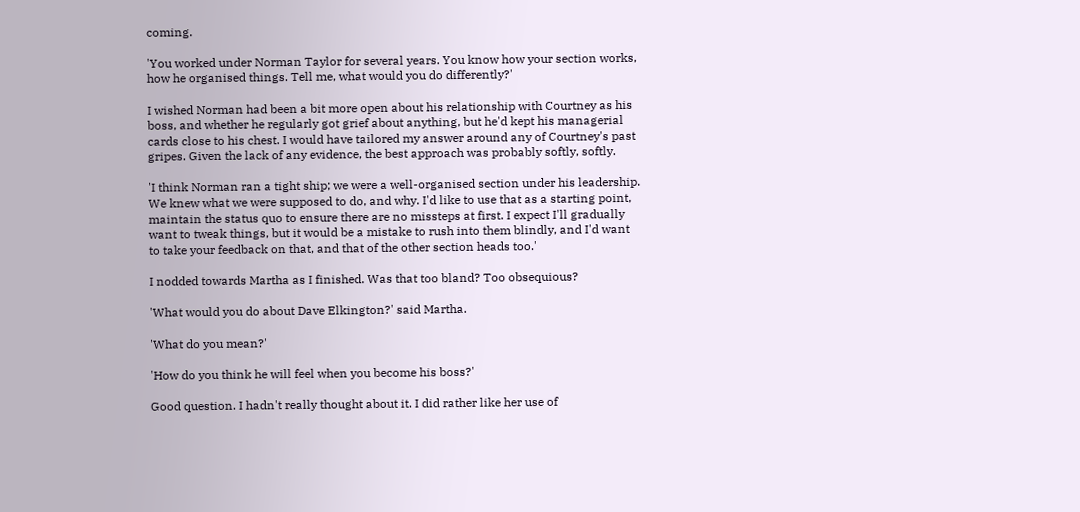coming.

'You worked under Norman Taylor for several years. You know how your section works, how he organised things. Tell me, what would you do differently?'

I wished Norman had been a bit more open about his relationship with Courtney as his boss, and whether he regularly got grief about anything, but he'd kept his managerial cards close to his chest. I would have tailored my answer around any of Courtney's past gripes. Given the lack of any evidence, the best approach was probably softly, softly.

'I think Norman ran a tight ship; we were a well-organised section under his leadership. We knew what we were supposed to do, and why. I'd like to use that as a starting point, maintain the status quo to ensure there are no missteps at first. I expect I'll gradually want to tweak things, but it would be a mistake to rush into them blindly, and I'd want to take your feedback on that, and that of the other section heads too.'

I nodded towards Martha as I finished. Was that too bland? Too obsequious?

'What would you do about Dave Elkington?' said Martha.

'What do you mean?'

'How do you think he will feel when you become his boss?'

Good question. I hadn't really thought about it. I did rather like her use of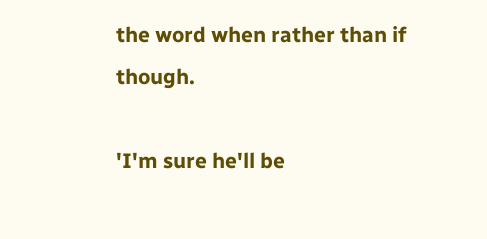the word when rather than if though.

'I'm sure he'll be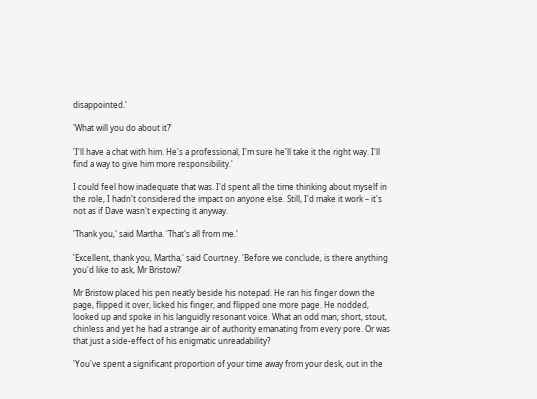disappointed.'

'What will you do about it?'

'I'll have a chat with him. He's a professional, I'm sure he'll take it the right way. I'll find a way to give him more responsibility.'

I could feel how inadequate that was. I'd spent all the time thinking about myself in the role, I hadn't considered the impact on anyone else. Still, I'd make it work – it's not as if Dave wasn't expecting it anyway.

'Thank you,' said Martha. 'That's all from me.'

'Excellent, thank you, Martha,' said Courtney. 'Before we conclude, is there anything you'd like to ask, Mr Bristow?'

Mr Bristow placed his pen neatly beside his notepad. He ran his finger down the page, flipped it over, licked his finger, and flipped one more page. He nodded, looked up and spoke in his languidly resonant voice. What an odd man; short, stout, chinless and yet he had a strange air of authority emanating from every pore. Or was that just a side-effect of his enigmatic unreadability?

'You've spent a significant proportion of your time away from your desk, out in the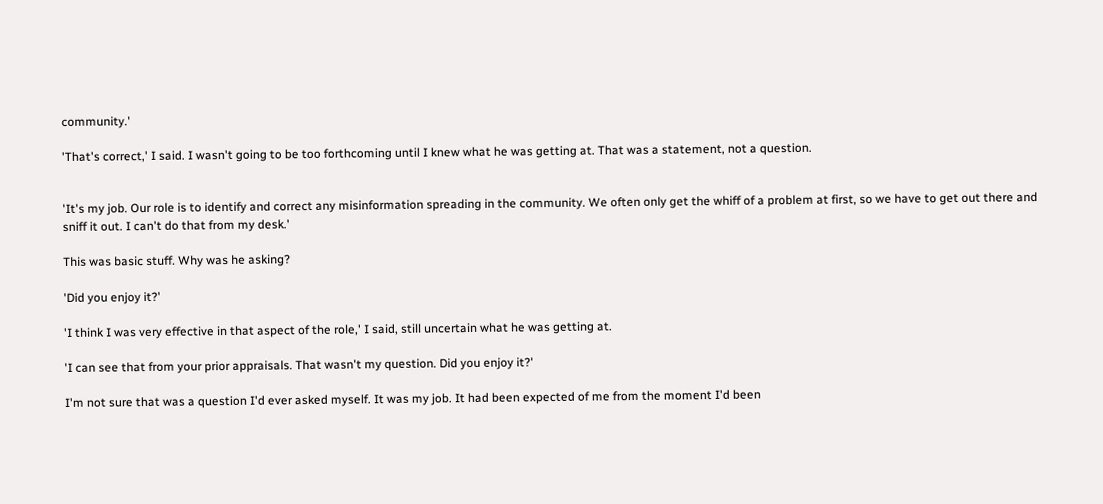community.'

'That's correct,' I said. I wasn't going to be too forthcoming until I knew what he was getting at. That was a statement, not a question.


'It's my job. Our role is to identify and correct any misinformation spreading in the community. We often only get the whiff of a problem at first, so we have to get out there and sniff it out. I can't do that from my desk.'

This was basic stuff. Why was he asking?

'Did you enjoy it?'

'I think I was very effective in that aspect of the role,' I said, still uncertain what he was getting at.

'I can see that from your prior appraisals. That wasn't my question. Did you enjoy it?'

I'm not sure that was a question I'd ever asked myself. It was my job. It had been expected of me from the moment I'd been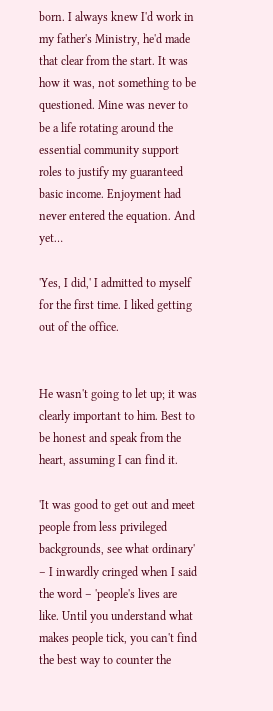born. I always knew I'd work in my father's Ministry, he'd made that clear from the start. It was how it was, not something to be questioned. Mine was never to be a life rotating around the essential community support roles to justify my guaranteed basic income. Enjoyment had never entered the equation. And yet…

'Yes, I did,' I admitted to myself for the first time. I liked getting out of the office.


He wasn't going to let up; it was clearly important to him. Best to be honest and speak from the heart, assuming I can find it.

'It was good to get out and meet people from less privileged backgrounds, see what ordinary' – I inwardly cringed when I said the word – 'people's lives are like. Until you understand what makes people tick, you can't find the best way to counter the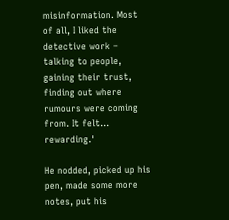misinformation. Most of all, I liked the detective work – talking to people, gaining their trust, finding out where rumours were coming from. It felt… rewarding.'

He nodded, picked up his pen, made some more notes, put his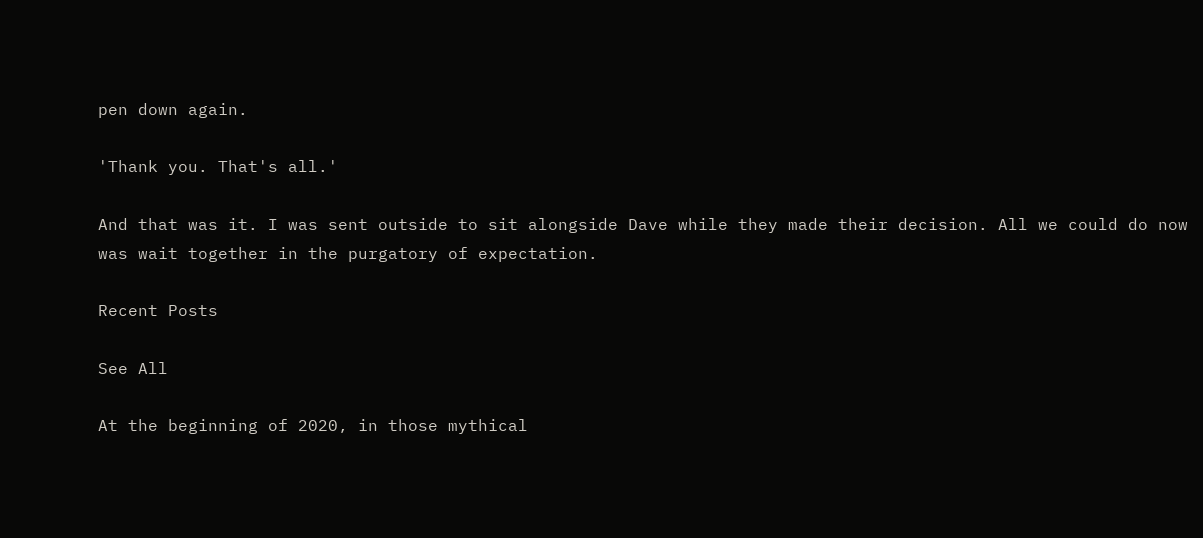pen down again.

'Thank you. That's all.'

And that was it. I was sent outside to sit alongside Dave while they made their decision. All we could do now was wait together in the purgatory of expectation.

Recent Posts

See All

At the beginning of 2020, in those mythical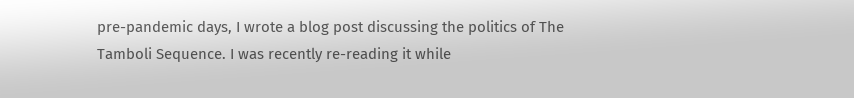pre-pandemic days, I wrote a blog post discussing the politics of The Tamboli Sequence. I was recently re-reading it while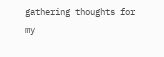gathering thoughts for my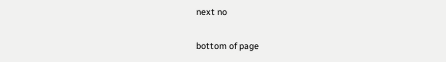next no

bottom of page